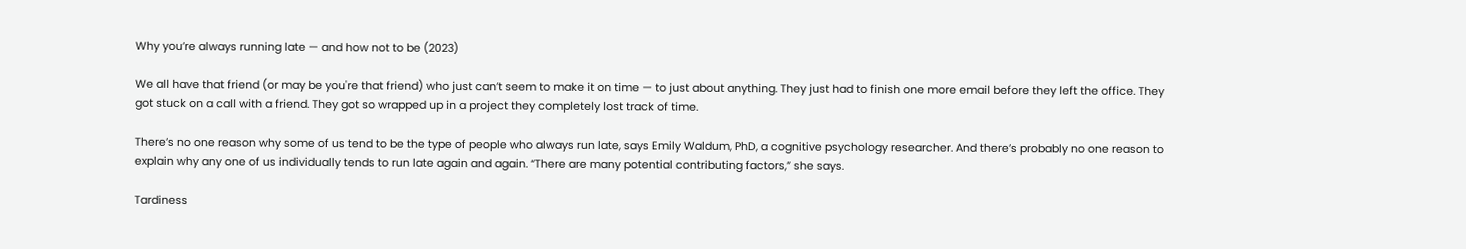Why you’re always running late — and how not to be (2023)

We all have that friend (or may be you're that friend) who just can’t seem to make it on time — to just about anything. They just had to finish one more email before they left the office. They got stuck on a call with a friend. They got so wrapped up in a project they completely lost track of time.

There’s no one reason why some of us tend to be the type of people who always run late, says Emily Waldum, PhD, a cognitive psychology researcher. And there’s probably no one reason to explain why any one of us individually tends to run late again and again. “There are many potential contributing factors,” she says.

Tardiness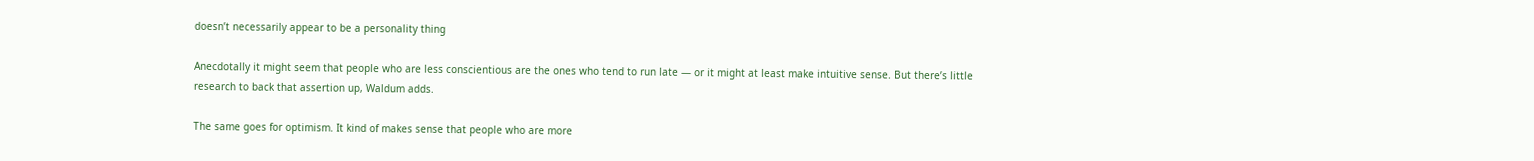doesn’t necessarily appear to be a personality thing

Anecdotally it might seem that people who are less conscientious are the ones who tend to run late — or it might at least make intuitive sense. But there’s little research to back that assertion up, Waldum adds.

The same goes for optimism. It kind of makes sense that people who are more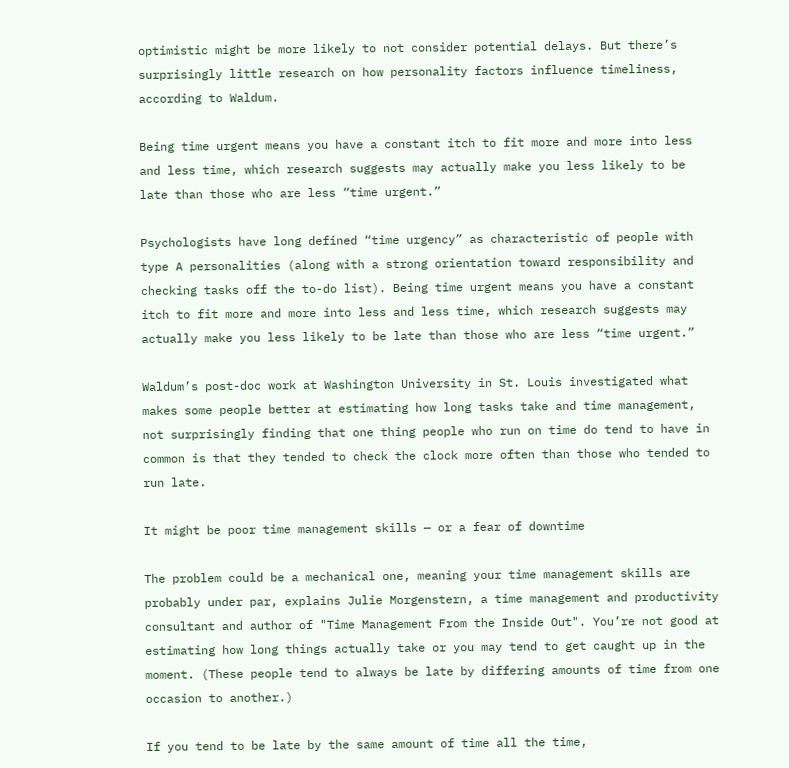optimistic might be more likely to not consider potential delays. But there’s surprisingly little research on how personality factors influence timeliness, according to Waldum.

Being time urgent means you have a constant itch to fit more and more into less and less time, which research suggests may actually make you less likely to be late than those who are less “time urgent.”

Psychologists have long defined “time urgency” as characteristic of people with type A personalities (along with a strong orientation toward responsibility and checking tasks off the to-do list). Being time urgent means you have a constant itch to fit more and more into less and less time, which research suggests may actually make you less likely to be late than those who are less “time urgent.”

Waldum’s post-doc work at Washington University in St. Louis investigated what makes some people better at estimating how long tasks take and time management, not surprisingly finding that one thing people who run on time do tend to have in common is that they tended to check the clock more often than those who tended to run late.

It might be poor time management skills — or a fear of downtime

The problem could be a mechanical one, meaning your time management skills are probably under par, explains Julie Morgenstern, a time management and productivity consultant and author of "Time Management From the Inside Out". You’re not good at estimating how long things actually take or you may tend to get caught up in the moment. (These people tend to always be late by differing amounts of time from one occasion to another.)

If you tend to be late by the same amount of time all the time,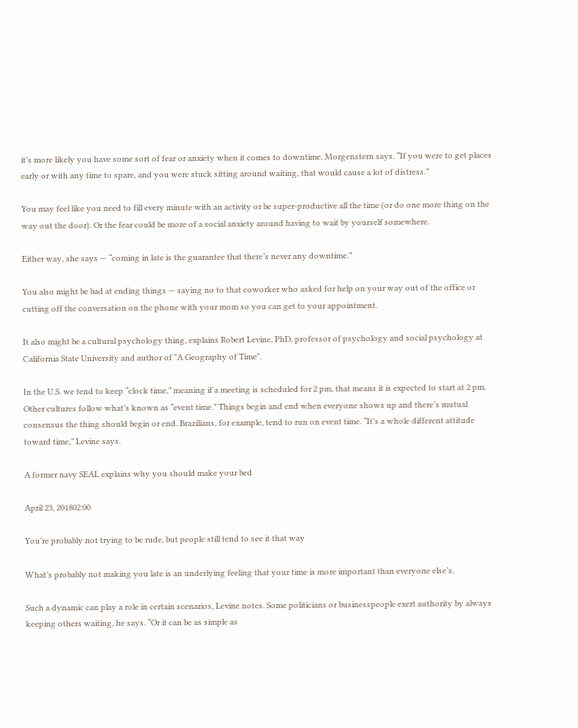it’s more likely you have some sort of fear or anxiety when it comes to downtime, Morgenstern says. “If you were to get places early or with any time to spare, and you were stuck sitting around waiting, that would cause a lot of distress.”

You may feel like you need to fill every minute with an activity or be super-productive all the time (or do one more thing on the way out the door). Or the fear could be more of a social anxiety around having to wait by yourself somewhere.

Either way, she says — “coming in late is the guarantee that there’s never any downtime.”

You also might be bad at ending things — saying no to that coworker who asked for help on your way out of the office or cutting off the conversation on the phone with your mom so you can get to your appointment.

It also might be a cultural psychology thing, explains Robert Levine, PhD, professor of psychology and social psychology at California State University and author of "A Geography of Time".

In the U.S. we tend to keep “clock time,” meaning if a meeting is scheduled for 2 pm, that means it is expected to start at 2 pm. Other cultures follow what’s known as “event time.” Things begin and end when everyone shows up and there’s mutual consensus the thing should begin or end. Brazilians, for example, tend to run on event time. “It’s a whole different attitude toward time,” Levine says.

A former navy SEAL explains why you should make your bed

April 23, 201802:00

You’re probably not trying to be rude, but people still tend to see it that way

What’s probably not making you late is an underlying feeling that your time is more important than everyone else’s.

Such a dynamic can play a role in certain scenarios, Levine notes. Some politicians or businesspeople exert authority by always keeping others waiting, he says. “Or it can be as simple as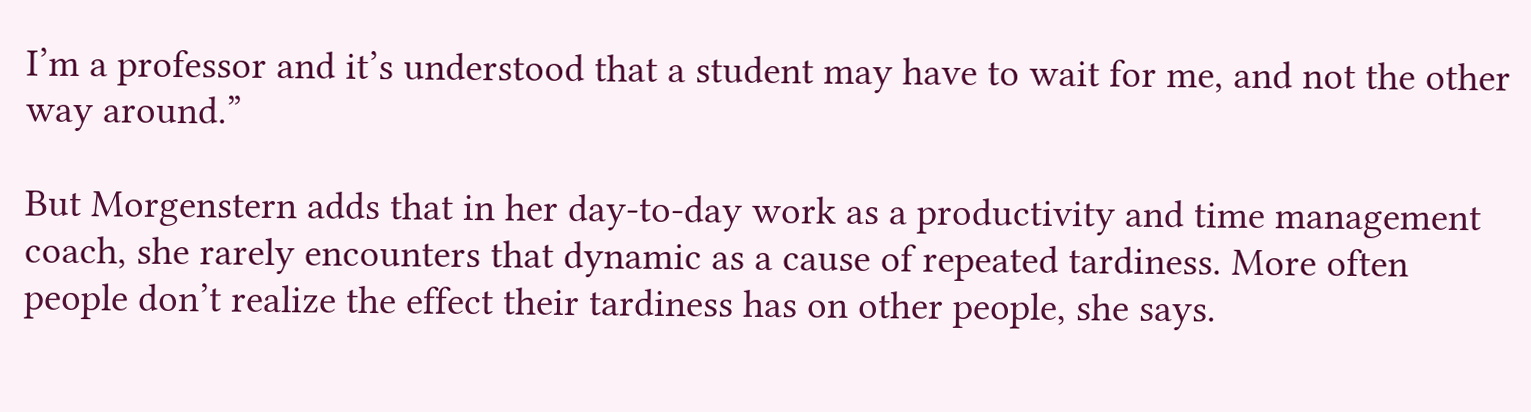I’m a professor and it’s understood that a student may have to wait for me, and not the other way around.”

But Morgenstern adds that in her day-to-day work as a productivity and time management coach, she rarely encounters that dynamic as a cause of repeated tardiness. More often people don’t realize the effect their tardiness has on other people, she says.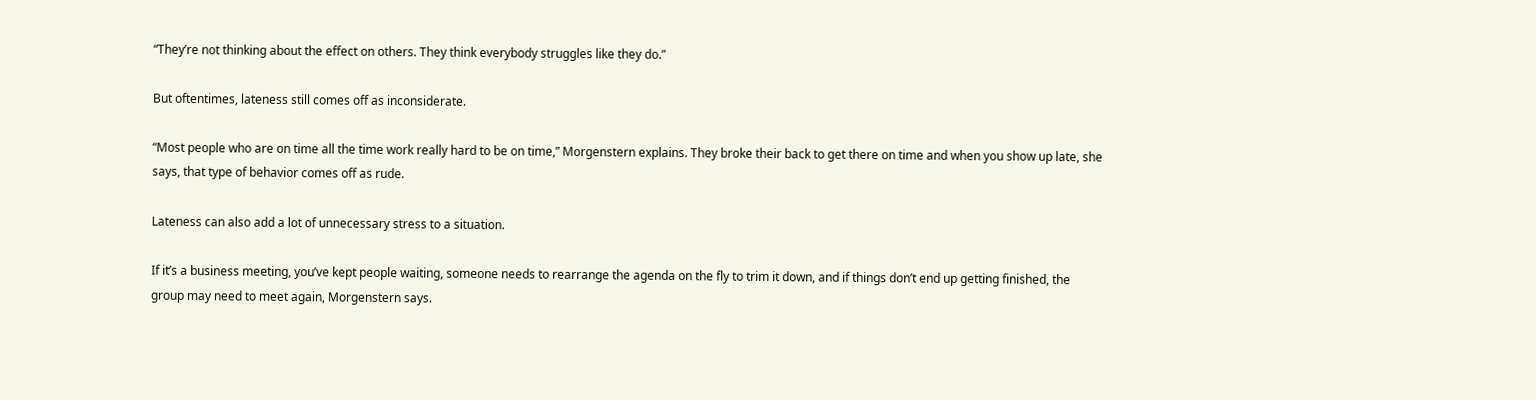“They’re not thinking about the effect on others. They think everybody struggles like they do.”

But oftentimes, lateness still comes off as inconsiderate.

“Most people who are on time all the time work really hard to be on time,” Morgenstern explains. They broke their back to get there on time and when you show up late, she says, that type of behavior comes off as rude.

Lateness can also add a lot of unnecessary stress to a situation.

If it’s a business meeting, you’ve kept people waiting, someone needs to rearrange the agenda on the fly to trim it down, and if things don’t end up getting finished, the group may need to meet again, Morgenstern says.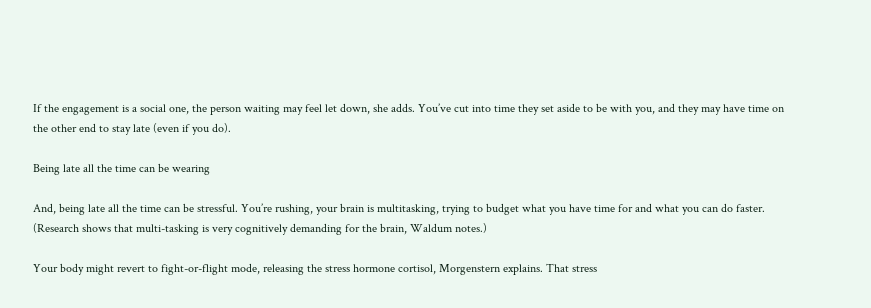If the engagement is a social one, the person waiting may feel let down, she adds. You’ve cut into time they set aside to be with you, and they may have time on the other end to stay late (even if you do).

Being late all the time can be wearing

And, being late all the time can be stressful. You’re rushing, your brain is multitasking, trying to budget what you have time for and what you can do faster. (Research shows that multi-tasking is very cognitively demanding for the brain, Waldum notes.)

Your body might revert to fight-or-flight mode, releasing the stress hormone cortisol, Morgenstern explains. That stress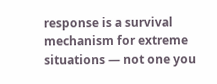response is a survival mechanism for extreme situations — not one you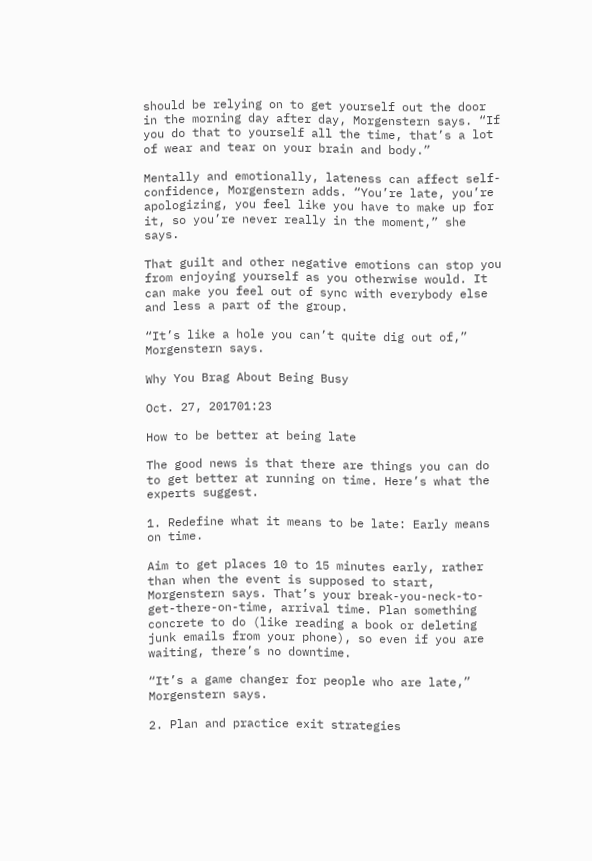should be relying on to get yourself out the door in the morning day after day, Morgenstern says. “If you do that to yourself all the time, that’s a lot of wear and tear on your brain and body.”

Mentally and emotionally, lateness can affect self-confidence, Morgenstern adds. “You’re late, you’re apologizing, you feel like you have to make up for it, so you’re never really in the moment,” she says.

That guilt and other negative emotions can stop you from enjoying yourself as you otherwise would. It can make you feel out of sync with everybody else and less a part of the group.

“It’s like a hole you can’t quite dig out of,” Morgenstern says.

Why You Brag About Being Busy

Oct. 27, 201701:23

How to be better at being late

The good news is that there are things you can do to get better at running on time. Here’s what the experts suggest.

1. Redefine what it means to be late: Early means on time.

Aim to get places 10 to 15 minutes early, rather than when the event is supposed to start, Morgenstern says. That’s your break-you-neck-to-get-there-on-time, arrival time. Plan something concrete to do (like reading a book or deleting junk emails from your phone), so even if you are waiting, there’s no downtime.

“It’s a game changer for people who are late,” Morgenstern says.

2. Plan and practice exit strategies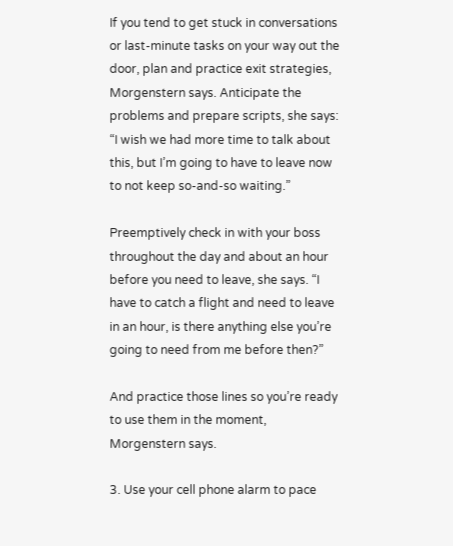If you tend to get stuck in conversations or last-minute tasks on your way out the door, plan and practice exit strategies, Morgenstern says. Anticipate the problems and prepare scripts, she says: “I wish we had more time to talk about this, but I’m going to have to leave now to not keep so-and-so waiting.”

Preemptively check in with your boss throughout the day and about an hour before you need to leave, she says. “I have to catch a flight and need to leave in an hour, is there anything else you’re going to need from me before then?”

And practice those lines so you’re ready to use them in the moment, Morgenstern says.

3. Use your cell phone alarm to pace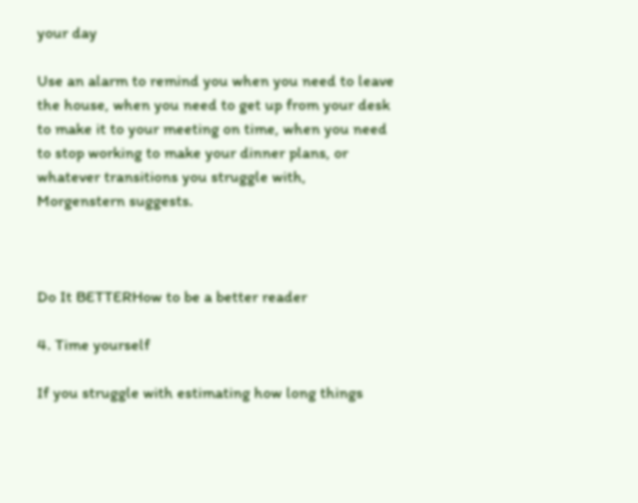your day

Use an alarm to remind you when you need to leave the house, when you need to get up from your desk to make it to your meeting on time, when you need to stop working to make your dinner plans, or whatever transitions you struggle with, Morgenstern suggests.



Do It BETTERHow to be a better reader

4. Time yourself

If you struggle with estimating how long things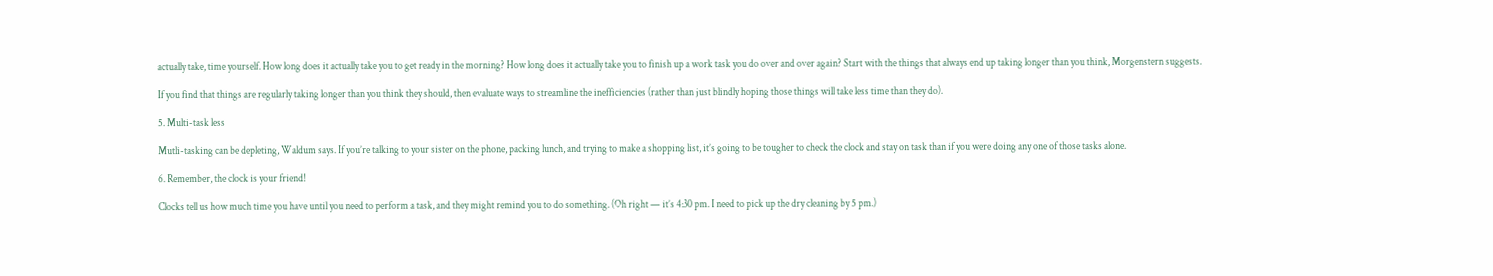actually take, time yourself. How long does it actually take you to get ready in the morning? How long does it actually take you to finish up a work task you do over and over again? Start with the things that always end up taking longer than you think, Morgenstern suggests.

If you find that things are regularly taking longer than you think they should, then evaluate ways to streamline the inefficiencies (rather than just blindly hoping those things will take less time than they do).

5. Multi-task less

Mutli-tasking can be depleting, Waldum says. If you’re talking to your sister on the phone, packing lunch, and trying to make a shopping list, it’s going to be tougher to check the clock and stay on task than if you were doing any one of those tasks alone.

6. Remember, the clock is your friend!

Clocks tell us how much time you have until you need to perform a task, and they might remind you to do something. (Oh right — it’s 4:30 pm. I need to pick up the dry cleaning by 5 pm.)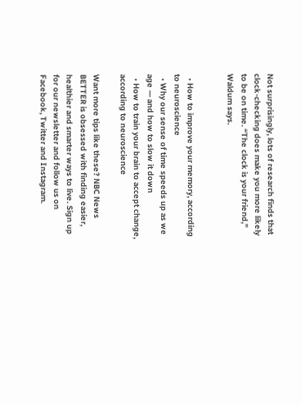Not surprisingly, lots of research finds that clock-checking does make you more likely to be on time. “The clock is your friend,” Waldum says.


  • How to improve your memory, according to neuroscience
  • Why our sense of time speeds up as we age — and how to slow it down
  • How to train your brain to accept change, according to neuroscience

Want more tips like these? NBC News BETTER is obsessed with finding easier, healthier and smarter ways to live. Sign up for our newsletter and follow us on Facebook, Twitter and Instagram.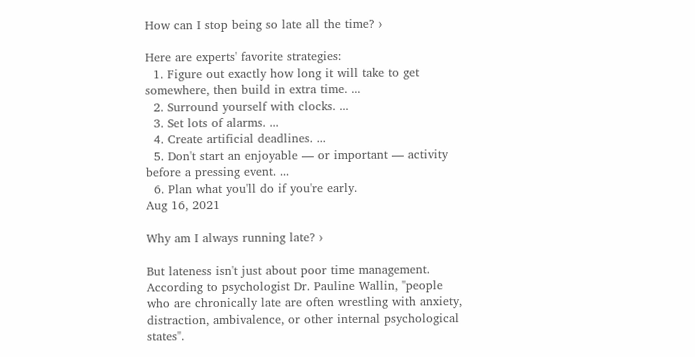How can I stop being so late all the time? ›

Here are experts' favorite strategies:
  1. Figure out exactly how long it will take to get somewhere, then build in extra time. ...
  2. Surround yourself with clocks. ...
  3. Set lots of alarms. ...
  4. Create artificial deadlines. ...
  5. Don't start an enjoyable — or important — activity before a pressing event. ...
  6. Plan what you'll do if you're early.
Aug 16, 2021

Why am I always running late? ›

But lateness isn't just about poor time management. According to psychologist Dr. Pauline Wallin, "people who are chronically late are often wrestling with anxiety, distraction, ambivalence, or other internal psychological states".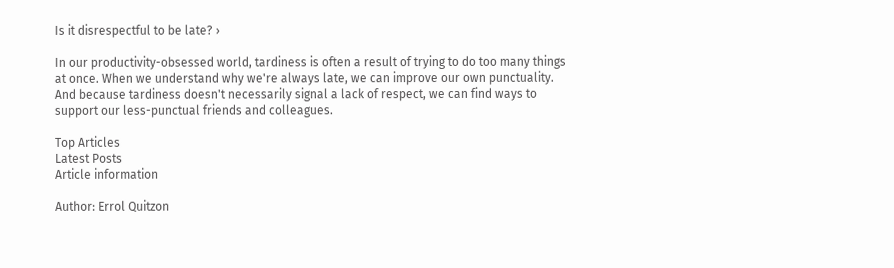Is it disrespectful to be late? ›

In our productivity-obsessed world, tardiness is often a result of trying to do too many things at once. When we understand why we're always late, we can improve our own punctuality. And because tardiness doesn't necessarily signal a lack of respect, we can find ways to support our less-punctual friends and colleagues.

Top Articles
Latest Posts
Article information

Author: Errol Quitzon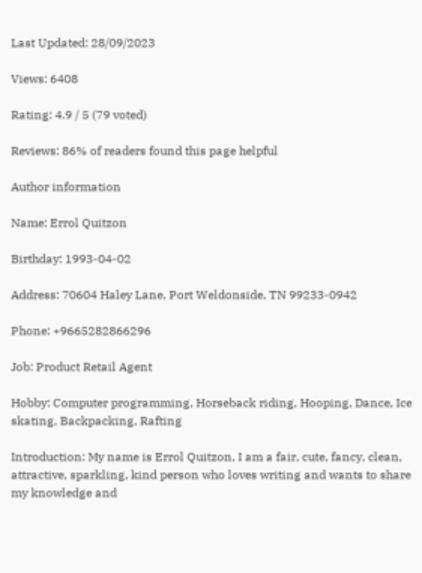Last Updated: 28/09/2023

Views: 6408

Rating: 4.9 / 5 (79 voted)

Reviews: 86% of readers found this page helpful

Author information

Name: Errol Quitzon

Birthday: 1993-04-02

Address: 70604 Haley Lane, Port Weldonside, TN 99233-0942

Phone: +9665282866296

Job: Product Retail Agent

Hobby: Computer programming, Horseback riding, Hooping, Dance, Ice skating, Backpacking, Rafting

Introduction: My name is Errol Quitzon, I am a fair, cute, fancy, clean, attractive, sparkling, kind person who loves writing and wants to share my knowledge and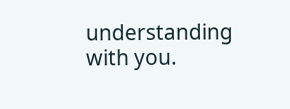understanding with you.